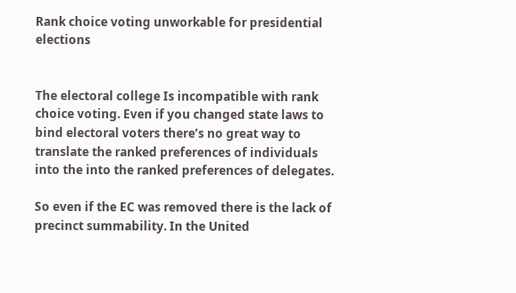Rank choice voting unworkable for presidential elections


The electoral college Is incompatible with rank choice voting. Even if you changed state laws to bind electoral voters there’s no great way to translate the ranked preferences of individuals into the into the ranked preferences of delegates.

So even if the EC was removed there is the lack of precinct summability. In the United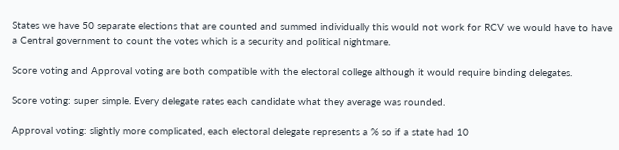States we have 50 separate elections that are counted and summed individually this would not work for RCV we would have to have a Central government to count the votes which is a security and political nightmare.

Score voting and Approval voting are both compatible with the electoral college although it would require binding delegates.

Score voting: super simple. Every delegate rates each candidate what they average was rounded.

Approval voting: slightly more complicated, each electoral delegate represents a % so if a state had 10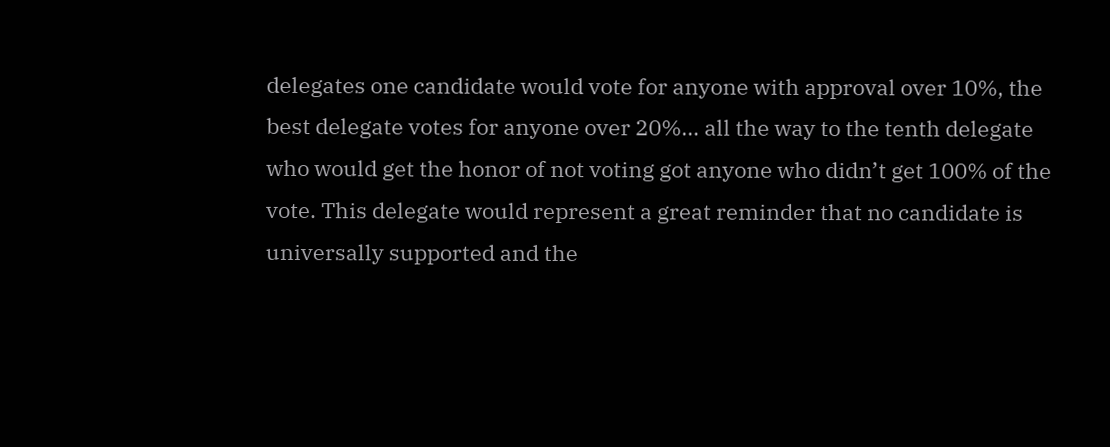delegates one candidate would vote for anyone with approval over 10%, the best delegate votes for anyone over 20%… all the way to the tenth delegate who would get the honor of not voting got anyone who didn’t get 100% of the vote. This delegate would represent a great reminder that no candidate is universally supported and the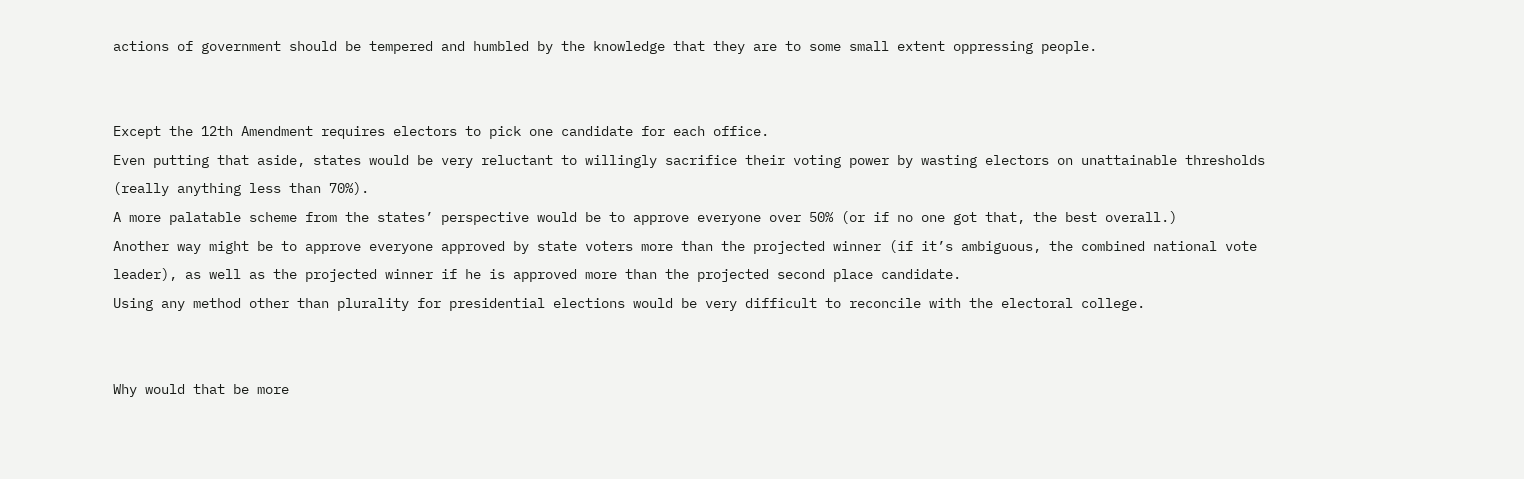actions of government should be tempered and humbled by the knowledge that they are to some small extent oppressing people.


Except the 12th Amendment requires electors to pick one candidate for each office.
Even putting that aside, states would be very reluctant to willingly sacrifice their voting power by wasting electors on unattainable thresholds (really anything less than 70%).
A more palatable scheme from the states’ perspective would be to approve everyone over 50% (or if no one got that, the best overall.)
Another way might be to approve everyone approved by state voters more than the projected winner (if it’s ambiguous, the combined national vote leader), as well as the projected winner if he is approved more than the projected second place candidate.
Using any method other than plurality for presidential elections would be very difficult to reconcile with the electoral college.


Why would that be more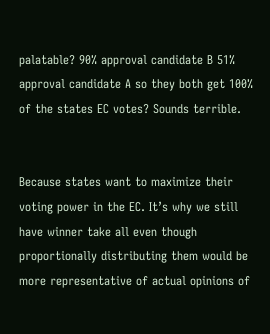palatable? 90% approval candidate B 51% approval candidate A so they both get 100% of the states EC votes? Sounds terrible.


Because states want to maximize their voting power in the EC. It’s why we still have winner take all even though proportionally distributing them would be more representative of actual opinions of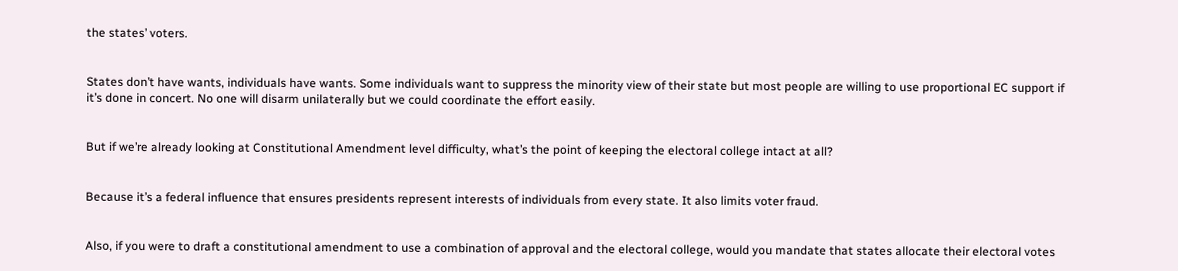the states’ voters.


States don’t have wants, individuals have wants. Some individuals want to suppress the minority view of their state but most people are willing to use proportional EC support if it’s done in concert. No one will disarm unilaterally but we could coordinate the effort easily.


But if we’re already looking at Constitutional Amendment level difficulty, what’s the point of keeping the electoral college intact at all?


Because it’s a federal influence that ensures presidents represent interests of individuals from every state. It also limits voter fraud.


Also, if you were to draft a constitutional amendment to use a combination of approval and the electoral college, would you mandate that states allocate their electoral votes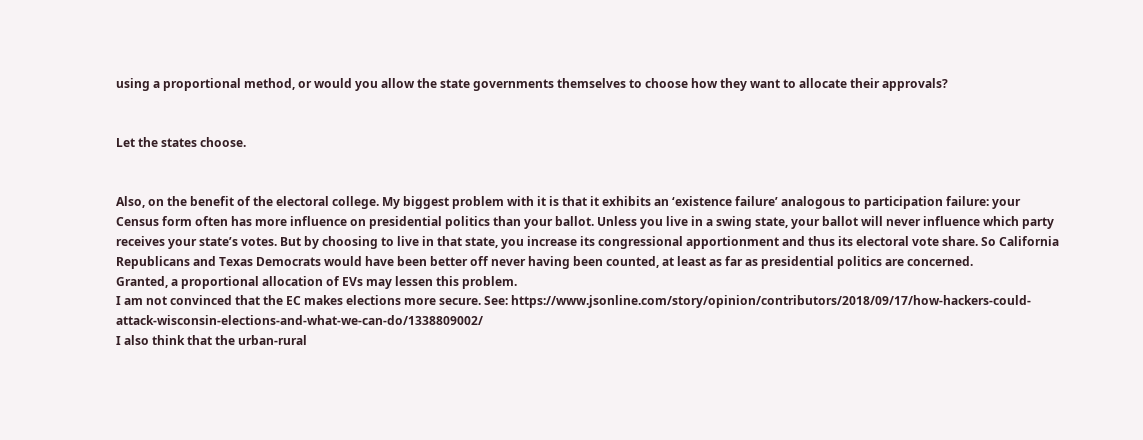using a proportional method, or would you allow the state governments themselves to choose how they want to allocate their approvals?


Let the states choose.


Also, on the benefit of the electoral college. My biggest problem with it is that it exhibits an ‘existence failure’ analogous to participation failure: your Census form often has more influence on presidential politics than your ballot. Unless you live in a swing state, your ballot will never influence which party receives your state’s votes. But by choosing to live in that state, you increase its congressional apportionment and thus its electoral vote share. So California Republicans and Texas Democrats would have been better off never having been counted, at least as far as presidential politics are concerned.
Granted, a proportional allocation of EVs may lessen this problem.
I am not convinced that the EC makes elections more secure. See: https://www.jsonline.com/story/opinion/contributors/2018/09/17/how-hackers-could-attack-wisconsin-elections-and-what-we-can-do/1338809002/
I also think that the urban-rural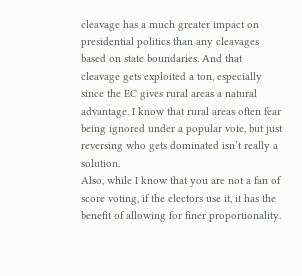cleavage has a much greater impact on presidential politics than any cleavages based on state boundaries. And that cleavage gets exploited a ton, especially since the EC gives rural areas a natural advantage. I know that rural areas often fear being ignored under a popular vote, but just reversing who gets dominated isn’t really a solution.
Also, while I know that you are not a fan of score voting, if the electors use it, it has the benefit of allowing for finer proportionality.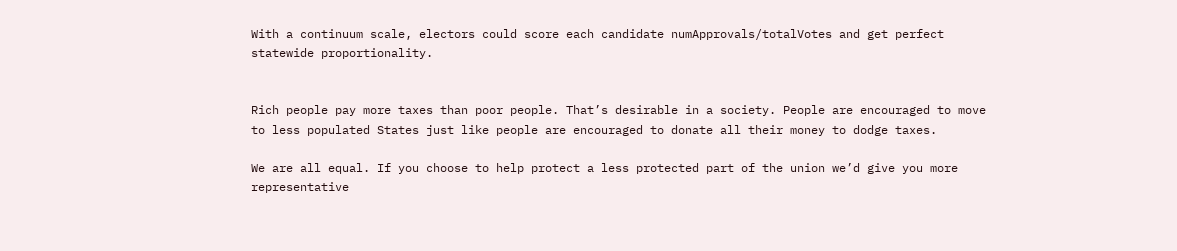With a continuum scale, electors could score each candidate numApprovals/totalVotes and get perfect statewide proportionality.


Rich people pay more taxes than poor people. That’s desirable in a society. People are encouraged to move to less populated States just like people are encouraged to donate all their money to dodge taxes.

We are all equal. If you choose to help protect a less protected part of the union we’d give you more representative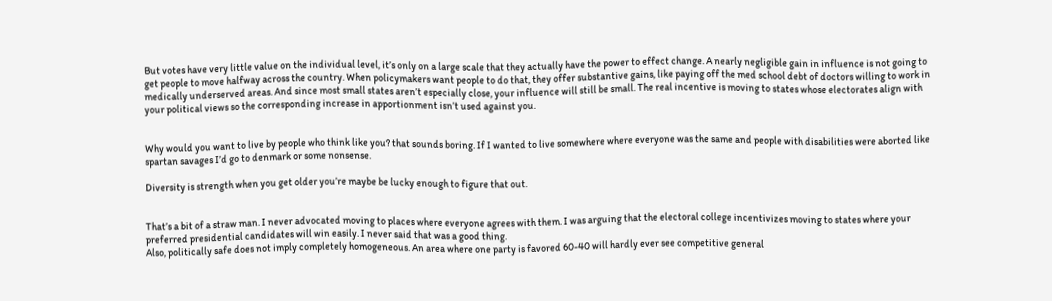But votes have very little value on the individual level, it’s only on a large scale that they actually have the power to effect change. A nearly negligible gain in influence is not going to get people to move halfway across the country. When policymakers want people to do that, they offer substantive gains, like paying off the med school debt of doctors willing to work in medically underserved areas. And since most small states aren’t especially close, your influence will still be small. The real incentive is moving to states whose electorates align with your political views so the corresponding increase in apportionment isn’t used against you.


Why would you want to live by people who think like you? that sounds boring. If I wanted to live somewhere where everyone was the same and people with disabilities were aborted like spartan savages I’d go to denmark or some nonsense.

Diversity is strength when you get older you’re maybe be lucky enough to figure that out.


That’s a bit of a straw man. I never advocated moving to places where everyone agrees with them. I was arguing that the electoral college incentivizes moving to states where your preferred presidential candidates will win easily. I never said that was a good thing.
Also, politically safe does not imply completely homogeneous. An area where one party is favored 60-40 will hardly ever see competitive general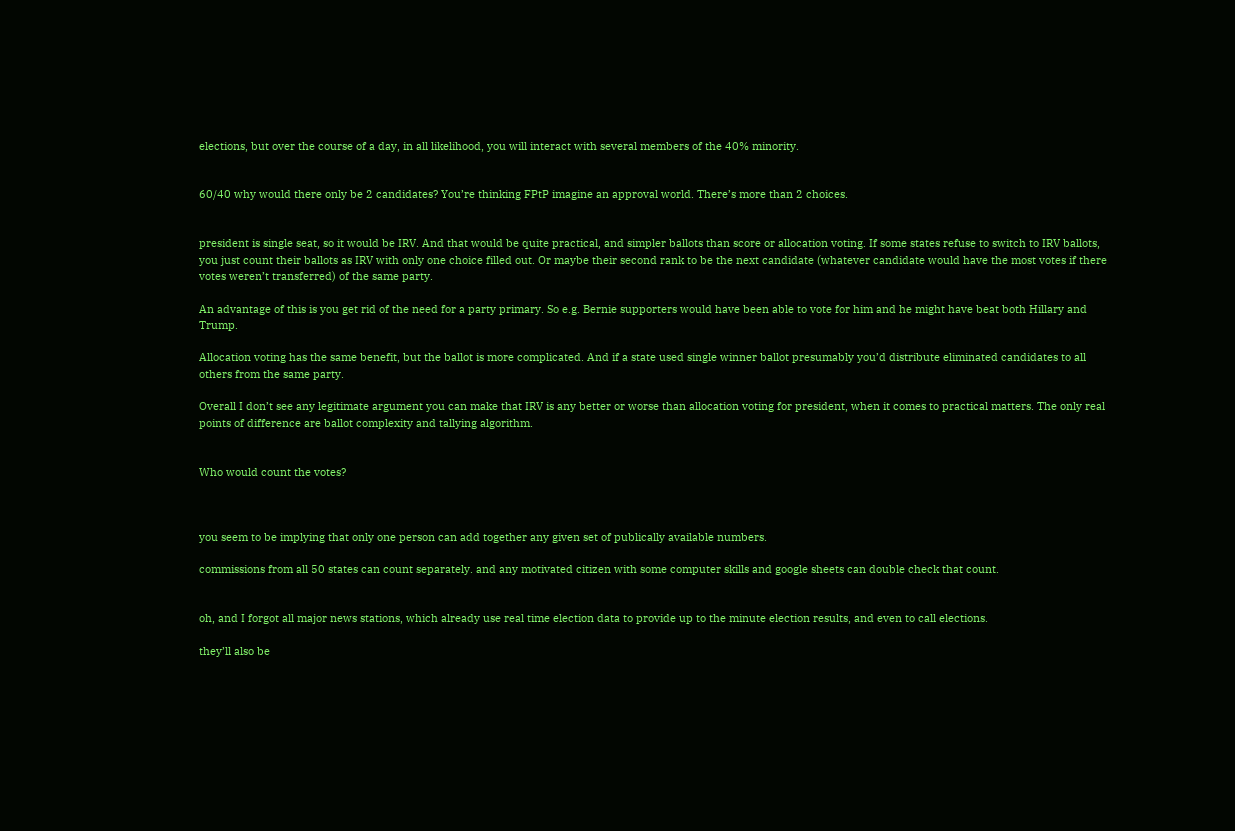elections, but over the course of a day, in all likelihood, you will interact with several members of the 40% minority.


60/40 why would there only be 2 candidates? You’re thinking FPtP imagine an approval world. There’s more than 2 choices.


president is single seat, so it would be IRV. And that would be quite practical, and simpler ballots than score or allocation voting. If some states refuse to switch to IRV ballots, you just count their ballots as IRV with only one choice filled out. Or maybe their second rank to be the next candidate (whatever candidate would have the most votes if there votes weren’t transferred) of the same party.

An advantage of this is you get rid of the need for a party primary. So e.g. Bernie supporters would have been able to vote for him and he might have beat both Hillary and Trump.

Allocation voting has the same benefit, but the ballot is more complicated. And if a state used single winner ballot presumably you’d distribute eliminated candidates to all others from the same party.

Overall I don’t see any legitimate argument you can make that IRV is any better or worse than allocation voting for president, when it comes to practical matters. The only real points of difference are ballot complexity and tallying algorithm.


Who would count the votes?



you seem to be implying that only one person can add together any given set of publically available numbers.

commissions from all 50 states can count separately. and any motivated citizen with some computer skills and google sheets can double check that count.


oh, and I forgot all major news stations, which already use real time election data to provide up to the minute election results, and even to call elections.

they’ll also be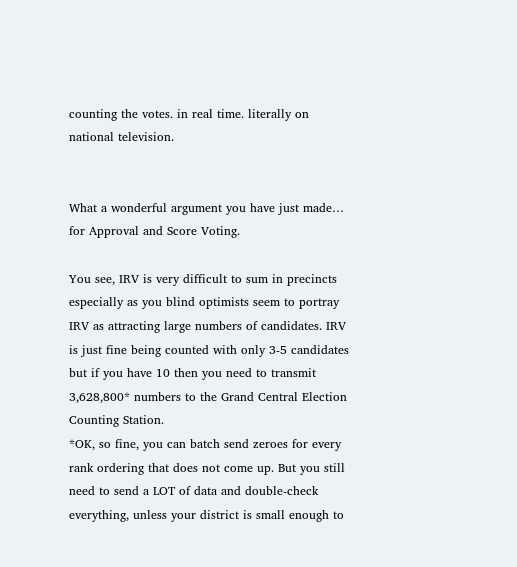counting the votes. in real time. literally on national television.


What a wonderful argument you have just made… for Approval and Score Voting.

You see, IRV is very difficult to sum in precincts especially as you blind optimists seem to portray IRV as attracting large numbers of candidates. IRV is just fine being counted with only 3-5 candidates but if you have 10 then you need to transmit 3,628,800* numbers to the Grand Central Election Counting Station.
*OK, so fine, you can batch send zeroes for every rank ordering that does not come up. But you still need to send a LOT of data and double-check everything, unless your district is small enough to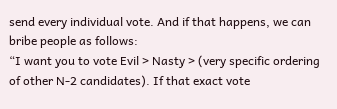send every individual vote. And if that happens, we can bribe people as follows:
“I want you to vote Evil > Nasty > (very specific ordering of other N-2 candidates). If that exact vote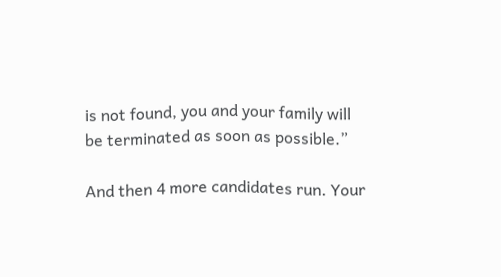is not found, you and your family will be terminated as soon as possible.”

And then 4 more candidates run. Your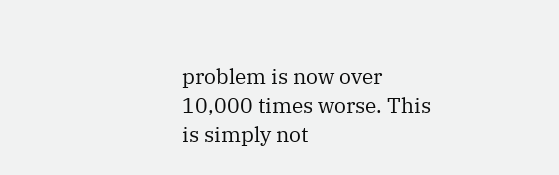problem is now over 10,000 times worse. This is simply not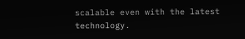scalable even with the latest technology.